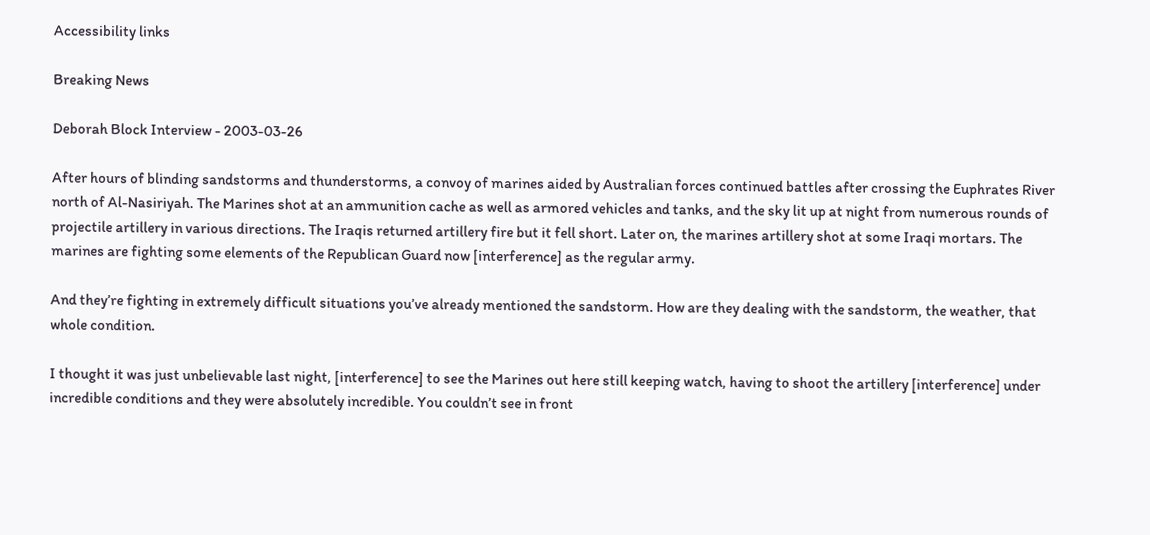Accessibility links

Breaking News

Deborah Block Interview - 2003-03-26

After hours of blinding sandstorms and thunderstorms, a convoy of marines aided by Australian forces continued battles after crossing the Euphrates River north of Al-Nasiriyah. The Marines shot at an ammunition cache as well as armored vehicles and tanks, and the sky lit up at night from numerous rounds of projectile artillery in various directions. The Iraqis returned artillery fire but it fell short. Later on, the marines artillery shot at some Iraqi mortars. The marines are fighting some elements of the Republican Guard now [interference] as the regular army.

And they’re fighting in extremely difficult situations you’ve already mentioned the sandstorm. How are they dealing with the sandstorm, the weather, that whole condition.

I thought it was just unbelievable last night, [interference] to see the Marines out here still keeping watch, having to shoot the artillery [interference] under incredible conditions and they were absolutely incredible. You couldn’t see in front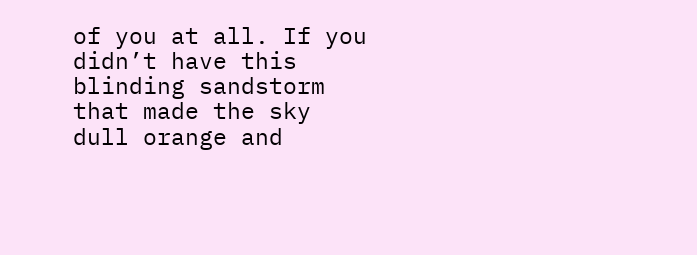of you at all. If you didn’t have this blinding sandstorm that made the sky dull orange and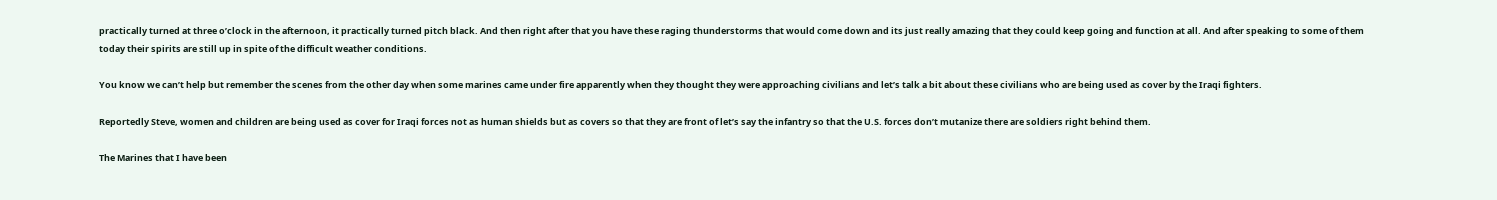practically turned at three o’clock in the afternoon, it practically turned pitch black. And then right after that you have these raging thunderstorms that would come down and its just really amazing that they could keep going and function at all. And after speaking to some of them today their spirits are still up in spite of the difficult weather conditions.

You know we can’t help but remember the scenes from the other day when some marines came under fire apparently when they thought they were approaching civilians and let’s talk a bit about these civilians who are being used as cover by the Iraqi fighters.

Reportedly Steve, women and children are being used as cover for Iraqi forces not as human shields but as covers so that they are front of let’s say the infantry so that the U.S. forces don’t mutanize there are soldiers right behind them.

The Marines that I have been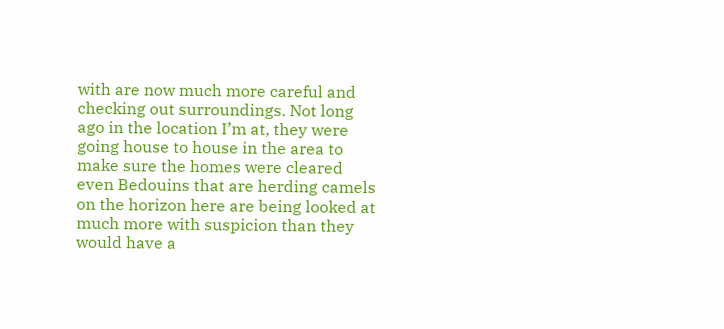with are now much more careful and checking out surroundings. Not long ago in the location I’m at, they were going house to house in the area to make sure the homes were cleared even Bedouins that are herding camels on the horizon here are being looked at much more with suspicion than they would have a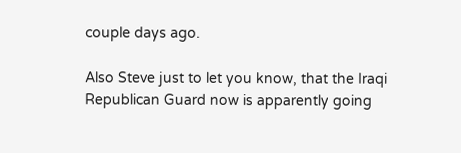couple days ago.

Also Steve just to let you know, that the Iraqi Republican Guard now is apparently going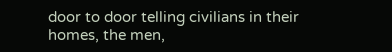door to door telling civilians in their homes, the men,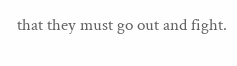that they must go out and fight.